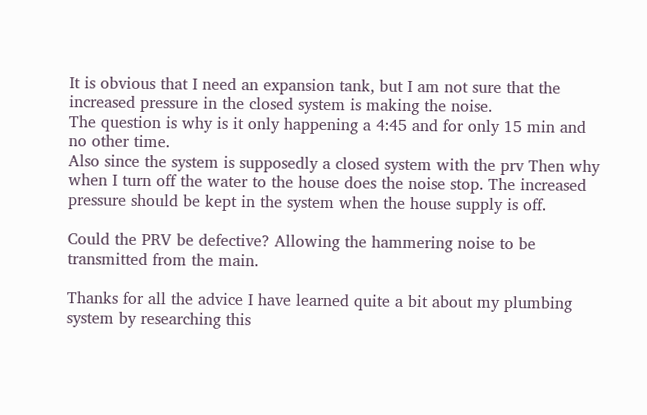It is obvious that I need an expansion tank, but I am not sure that the increased pressure in the closed system is making the noise.
The question is why is it only happening a 4:45 and for only 15 min and no other time.
Also since the system is supposedly a closed system with the prv Then why when I turn off the water to the house does the noise stop. The increased pressure should be kept in the system when the house supply is off.

Could the PRV be defective? Allowing the hammering noise to be transmitted from the main.

Thanks for all the advice I have learned quite a bit about my plumbing system by researching this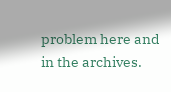problem here and in the archives.